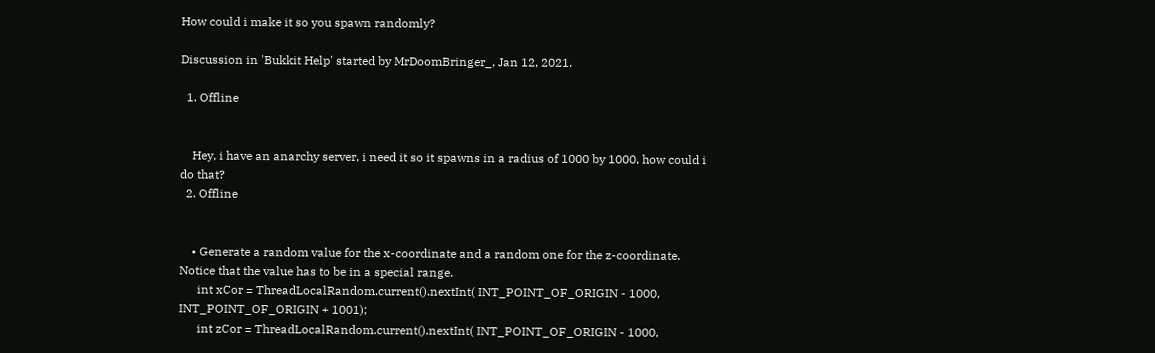How could i make it so you spawn randomly?

Discussion in 'Bukkit Help' started by MrDoomBringer_, Jan 12, 2021.

  1. Offline


    Hey, i have an anarchy server, i need it so it spawns in a radius of 1000 by 1000, how could i do that?
  2. Offline


    • Generate a random value for the x-coordinate and a random one for the z-coordinate. Notice that the value has to be in a special range.
      int xCor = ThreadLocalRandom.current().nextInt( INT_POINT_OF_ORIGIN - 1000, INT_POINT_OF_ORIGIN + 1001);
      int zCor = ThreadLocalRandom.current().nextInt( INT_POINT_OF_ORIGIN - 1000,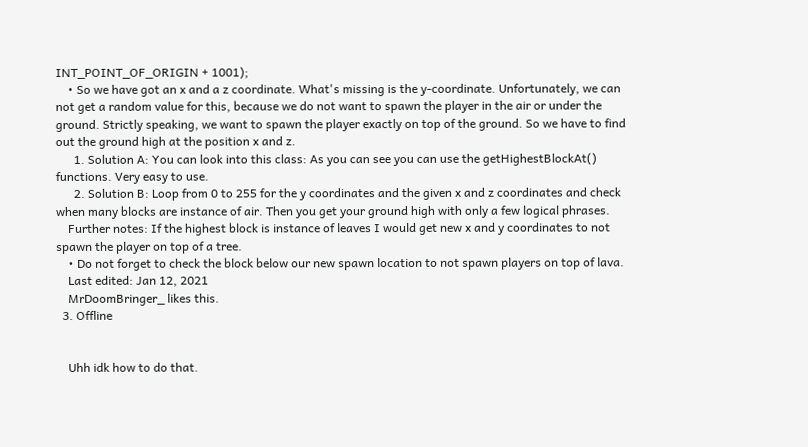INT_POINT_OF_ORIGIN + 1001);
    • So we have got an x and a z coordinate. What's missing is the y-coordinate. Unfortunately, we can not get a random value for this, because we do not want to spawn the player in the air or under the ground. Strictly speaking, we want to spawn the player exactly on top of the ground. So we have to find out the ground high at the position x and z.
      1. Solution A: You can look into this class: As you can see you can use the getHighestBlockAt() functions. Very easy to use.
      2. Solution B: Loop from 0 to 255 for the y coordinates and the given x and z coordinates and check when many blocks are instance of air. Then you get your ground high with only a few logical phrases.
    Further notes: If the highest block is instance of leaves I would get new x and y coordinates to not spawn the player on top of a tree.
    • Do not forget to check the block below our new spawn location to not spawn players on top of lava.
    Last edited: Jan 12, 2021
    MrDoomBringer_ likes this.
  3. Offline


    Uhh idk how to do that.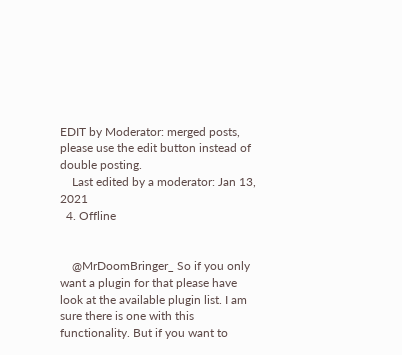EDIT by Moderator: merged posts, please use the edit button instead of double posting.
    Last edited by a moderator: Jan 13, 2021
  4. Offline


    @MrDoomBringer_ So if you only want a plugin for that please have look at the available plugin list. I am sure there is one with this functionality. But if you want to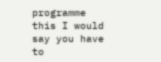programme this I would say you have to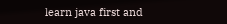learn java first and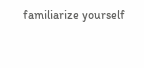familiarize yourself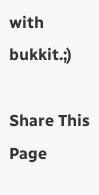with bukkit.;)

Share This Page